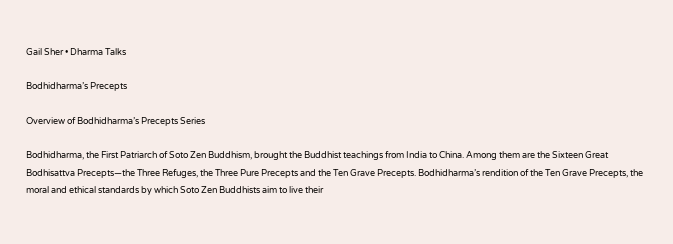Gail Sher • Dharma Talks

Bodhidharma’s Precepts

Overview of Bodhidharma’s Precepts Series

Bodhidharma, the First Patriarch of Soto Zen Buddhism, brought the Buddhist teachings from India to China. Among them are the Sixteen Great Bodhisattva Precepts—the Three Refuges, the Three Pure Precepts and the Ten Grave Precepts. Bodhidharma’s rendition of the Ten Grave Precepts, the moral and ethical standards by which Soto Zen Buddhists aim to live their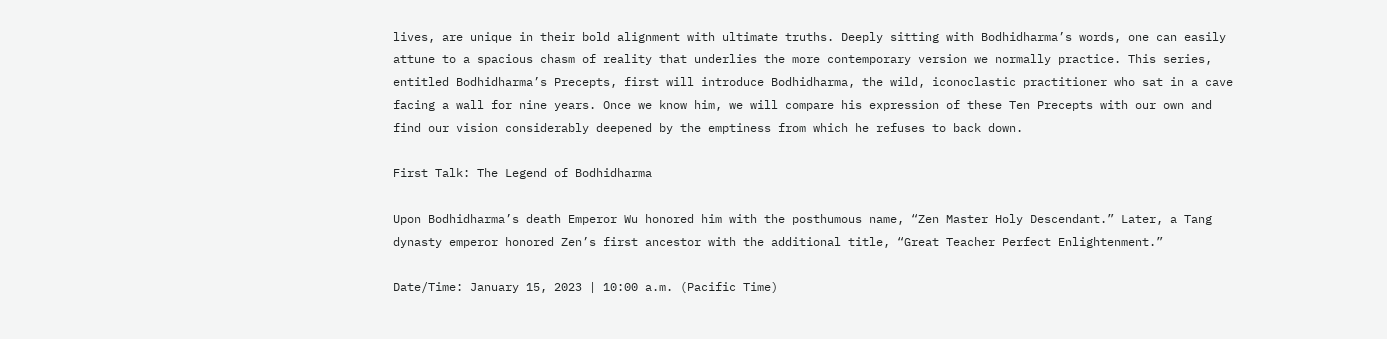lives, are unique in their bold alignment with ultimate truths. Deeply sitting with Bodhidharma’s words, one can easily attune to a spacious chasm of reality that underlies the more contemporary version we normally practice. This series, entitled Bodhidharma’s Precepts, first will introduce Bodhidharma, the wild, iconoclastic practitioner who sat in a cave facing a wall for nine years. Once we know him, we will compare his expression of these Ten Precepts with our own and find our vision considerably deepened by the emptiness from which he refuses to back down.

First Talk: The Legend of Bodhidharma

Upon Bodhidharma’s death Emperor Wu honored him with the posthumous name, “Zen Master Holy Descendant.” Later, a Tang dynasty emperor honored Zen’s first ancestor with the additional title, “Great Teacher Perfect Enlightenment.”

Date/Time: January 15, 2023 | 10:00 a.m. (Pacific Time)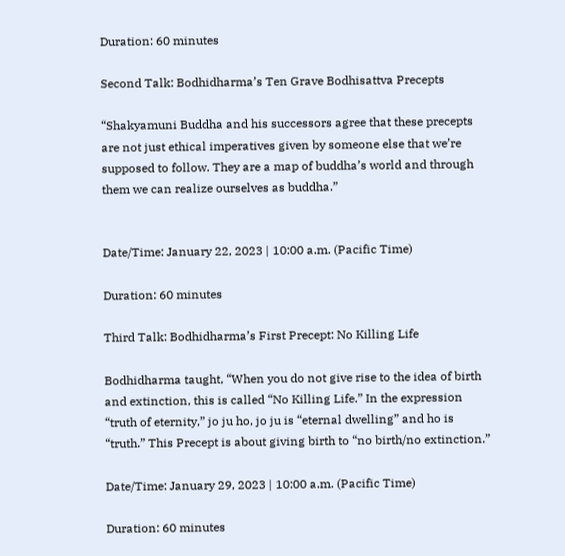Duration: 60 minutes

Second Talk: Bodhidharma’s Ten Grave Bodhisattva Precepts

“Shakyamuni Buddha and his successors agree that these precepts are not just ethical imperatives given by someone else that we’re supposed to follow. They are a map of buddha’s world and through them we can realize ourselves as buddha.”


Date/Time: January 22, 2023 | 10:00 a.m. (Pacific Time)

Duration: 60 minutes

Third Talk: Bodhidharma’s First Precept: No Killing Life

Bodhidharma taught, “When you do not give rise to the idea of birth and extinction, this is called “No Killing Life.” In the expression “truth of eternity,” jo ju ho, jo ju is “eternal dwelling” and ho is “truth.” This Precept is about giving birth to “no birth/no extinction.”

Date/Time: January 29, 2023 | 10:00 a.m. (Pacific Time)

Duration: 60 minutes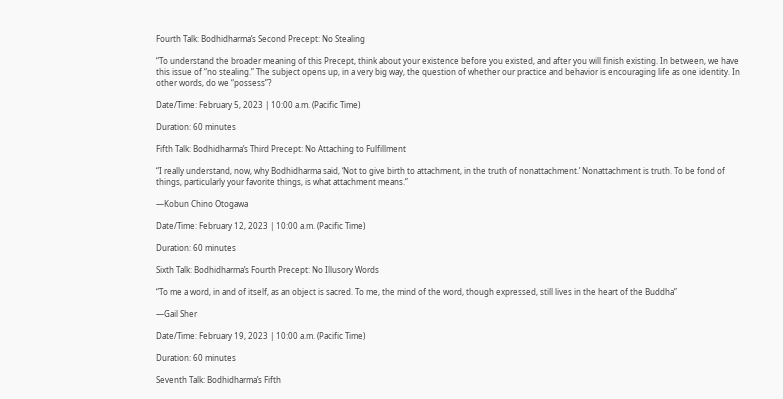Fourth Talk: Bodhidharma’s Second Precept: No Stealing

“To understand the broader meaning of this Precept, think about your existence before you existed, and after you will finish existing. In between, we have this issue of “no stealing.” The subject opens up, in a very big way, the question of whether our practice and behavior is encouraging life as one identity. In other words, do we “possess”?

Date/Time: February 5, 2023 | 10:00 a.m. (Pacific Time)

Duration: 60 minutes

Fifth Talk: Bodhidharma’s Third Precept: No Attaching to Fulfillment

“I really understand, now, why Bodhidharma said, ‘Not to give birth to attachment, in the truth of nonattachment.’ Nonattachment is truth. To be fond of things, particularly your favorite things, is what attachment means.”

—Kobun Chino Otogawa

Date/Time: February 12, 2023 | 10:00 a.m. (Pacific Time)

Duration: 60 minutes

Sixth Talk: Bodhidharma’s Fourth Precept: No Illusory Words

“To me a word, in and of itself, as an object is sacred. To me, the mind of the word, though expressed, still lives in the heart of the Buddha”

—Gail Sher

Date/Time: February 19, 2023 | 10:00 a.m. (Pacific Time)

Duration: 60 minutes

Seventh Talk: Bodhidharma’s Fifth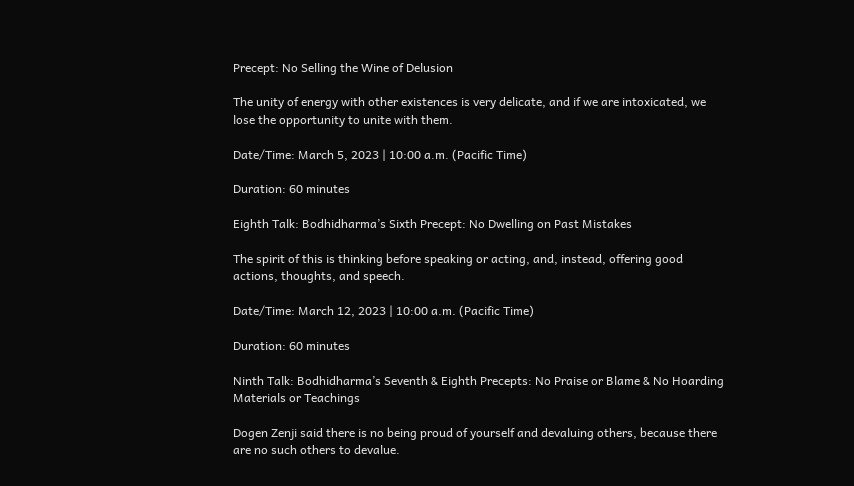Precept: No Selling the Wine of Delusion

The unity of energy with other existences is very delicate, and if we are intoxicated, we lose the opportunity to unite with them.

Date/Time: March 5, 2023 | 10:00 a.m. (Pacific Time)

Duration: 60 minutes

Eighth Talk: Bodhidharma’s Sixth Precept: No Dwelling on Past Mistakes

The spirit of this is thinking before speaking or acting, and, instead, offering good actions, thoughts, and speech.

Date/Time: March 12, 2023 | 10:00 a.m. (Pacific Time)

Duration: 60 minutes

Ninth Talk: Bodhidharma’s Seventh & Eighth Precepts: No Praise or Blame & No Hoarding Materials or Teachings

Dogen Zenji said there is no being proud of yourself and devaluing others, because there are no such others to devalue.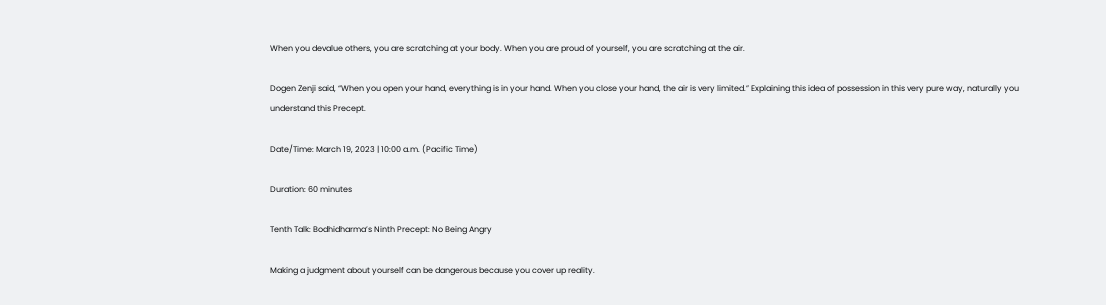When you devalue others, you are scratching at your body. When you are proud of yourself, you are scratching at the air.

Dogen Zenji said, “When you open your hand, everything is in your hand. When you close your hand, the air is very limited.” Explaining this idea of possession in this very pure way, naturally you understand this Precept.

Date/Time: March 19, 2023 | 10:00 a.m. (Pacific Time)

Duration: 60 minutes

Tenth Talk: Bodhidharma’s Ninth Precept: No Being Angry

Making a judgment about yourself can be dangerous because you cover up reality.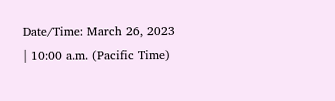Date/Time: March 26, 2023 | 10:00 a.m. (Pacific Time)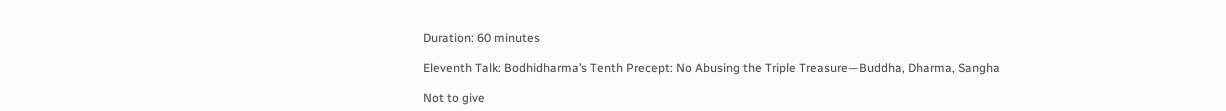Duration: 60 minutes

Eleventh Talk: Bodhidharma’s Tenth Precept: No Abusing the Triple Treasure—Buddha, Dharma, Sangha

Not to give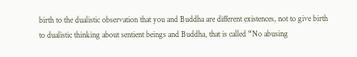birth to the dualistic observation that you and Buddha are different existences, not to give birth to dualistic thinking about sentient beings and Buddha, that is called “No abusing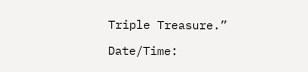Triple Treasure.”

Date/Time: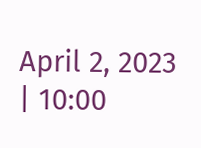April 2, 2023 | 10:00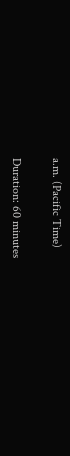a.m. (Pacific Time)

Duration: 60 minutes